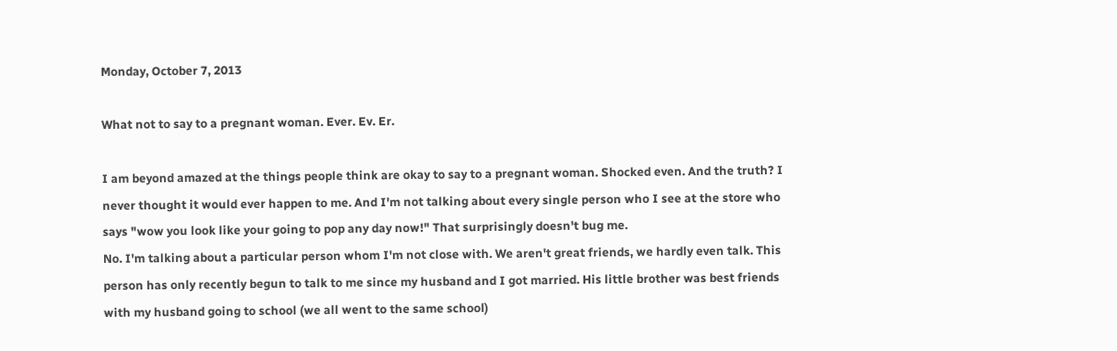Monday, October 7, 2013

What not to say to a pregnant woman. Ever. Ev. Er.

I am beyond amazed at the things people think are okay to say to a pregnant woman. Shocked even. And the truth? I never thought it would ever happen to me. And I'm not talking about every single person who I see at the store who says "wow you look like your going to pop any day now!" That surprisingly doesn't bug me.
No. I'm talking about a particular person whom I'm not close with. We aren't great friends, we hardly even talk. This person has only recently begun to talk to me since my husband and I got married. His little brother was best friends with my husband going to school (we all went to the same school)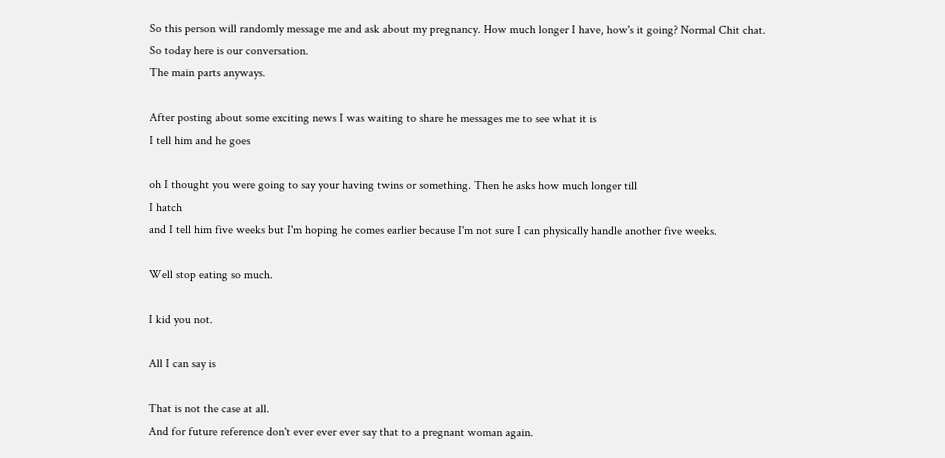So this person will randomly message me and ask about my pregnancy. How much longer I have, how's it going? Normal Chit chat.
So today here is our conversation.
The main parts anyways.

After posting about some exciting news I was waiting to share he messages me to see what it is
I tell him and he goes

oh I thought you were going to say your having twins or something. Then he asks how much longer till
I hatch
and I tell him five weeks but I'm hoping he comes earlier because I'm not sure I can physically handle another five weeks.

Well stop eating so much.

I kid you not.

All I can say is

That is not the case at all.
And for future reference don't ever ever ever say that to a pregnant woman again.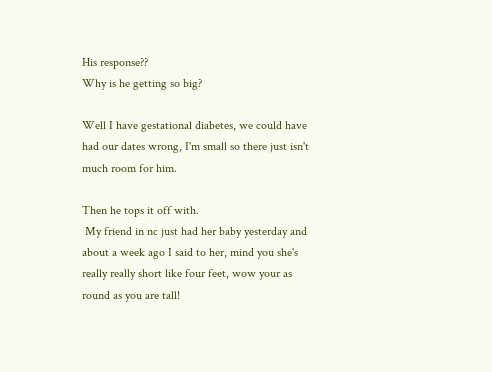His response??
Why is he getting so big?

Well I have gestational diabetes, we could have had our dates wrong, I'm small so there just isn't much room for him.

Then he tops it off with.
 My friend in nc just had her baby yesterday and about a week ago I said to her, mind you she's really really short like four feet, wow your as round as you are tall!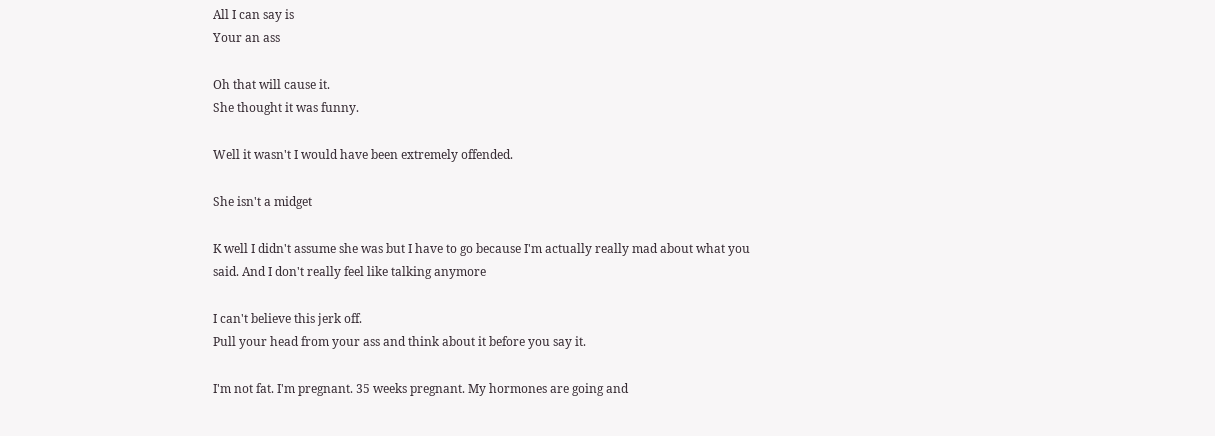All I can say is
Your an ass

Oh that will cause it.
She thought it was funny.

Well it wasn't I would have been extremely offended.

She isn't a midget

K well I didn't assume she was but I have to go because I'm actually really mad about what you said. And I don't really feel like talking anymore

I can't believe this jerk off.
Pull your head from your ass and think about it before you say it.

I'm not fat. I'm pregnant. 35 weeks pregnant. My hormones are going and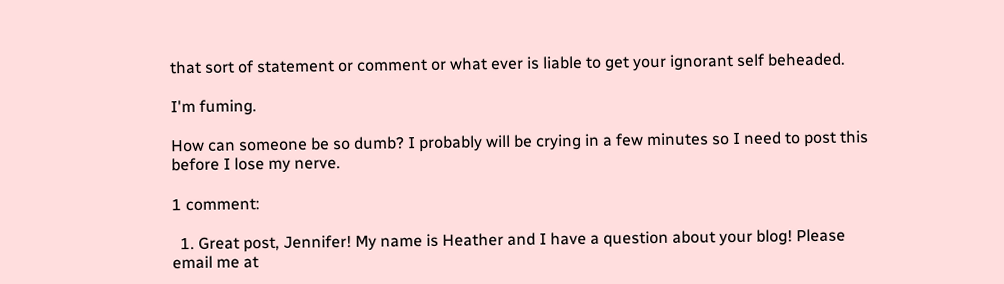that sort of statement or comment or what ever is liable to get your ignorant self beheaded.

I'm fuming.

How can someone be so dumb? I probably will be crying in a few minutes so I need to post this before I lose my nerve.

1 comment:

  1. Great post, Jennifer! My name is Heather and I have a question about your blog! Please email me at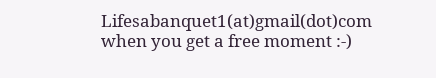Lifesabanquet1(at)gmail(dot)com when you get a free moment :-)